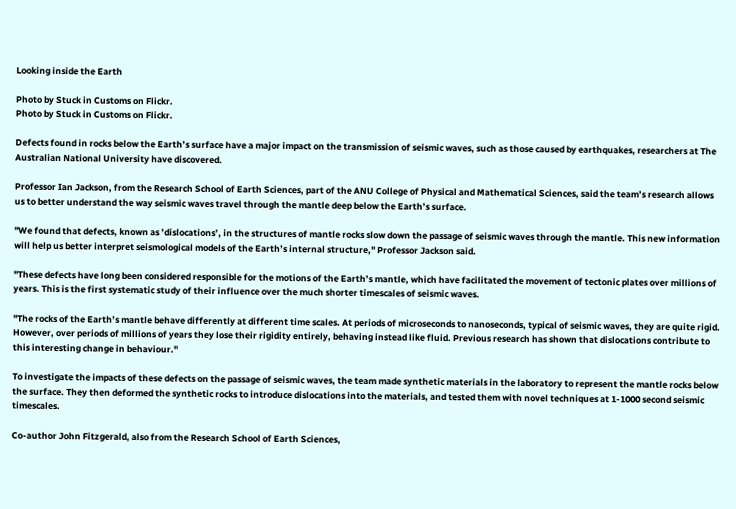Looking inside the Earth

Photo by Stuck in Customs on Flickr.
Photo by Stuck in Customs on Flickr.

Defects found in rocks below the Earth’s surface have a major impact on the transmission of seismic waves, such as those caused by earthquakes, researchers at The Australian National University have discovered.

Professor Ian Jackson, from the Research School of Earth Sciences, part of the ANU College of Physical and Mathematical Sciences, said the team’s research allows us to better understand the way seismic waves travel through the mantle deep below the Earth’s surface.

"We found that defects, known as ’dislocations’, in the structures of mantle rocks slow down the passage of seismic waves through the mantle. This new information will help us better interpret seismological models of the Earth’s internal structure," Professor Jackson said.

"These defects have long been considered responsible for the motions of the Earth’s mantle, which have facilitated the movement of tectonic plates over millions of years. This is the first systematic study of their influence over the much shorter timescales of seismic waves.

"The rocks of the Earth’s mantle behave differently at different time scales. At periods of microseconds to nanoseconds, typical of seismic waves, they are quite rigid. However, over periods of millions of years they lose their rigidity entirely, behaving instead like fluid. Previous research has shown that dislocations contribute to this interesting change in behaviour."

To investigate the impacts of these defects on the passage of seismic waves, the team made synthetic materials in the laboratory to represent the mantle rocks below the surface. They then deformed the synthetic rocks to introduce dislocations into the materials, and tested them with novel techniques at 1-1000 second seismic timescales.

Co-author John Fitzgerald, also from the Research School of Earth Sciences,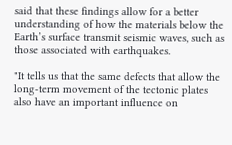said that these findings allow for a better understanding of how the materials below the Earth’s surface transmit seismic waves, such as those associated with earthquakes.

"It tells us that the same defects that allow the long-term movement of the tectonic plates also have an important influence on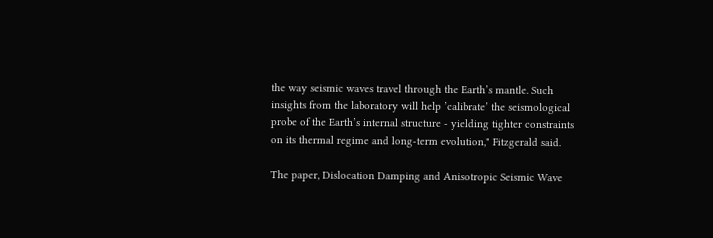the way seismic waves travel through the Earth’s mantle. Such insights from the laboratory will help ’calibrate’ the seismological probe of the Earth’s internal structure - yielding tighter constraints on its thermal regime and long-term evolution," Fitzgerald said.

The paper, Dislocation Damping and Anisotropic Seismic Wave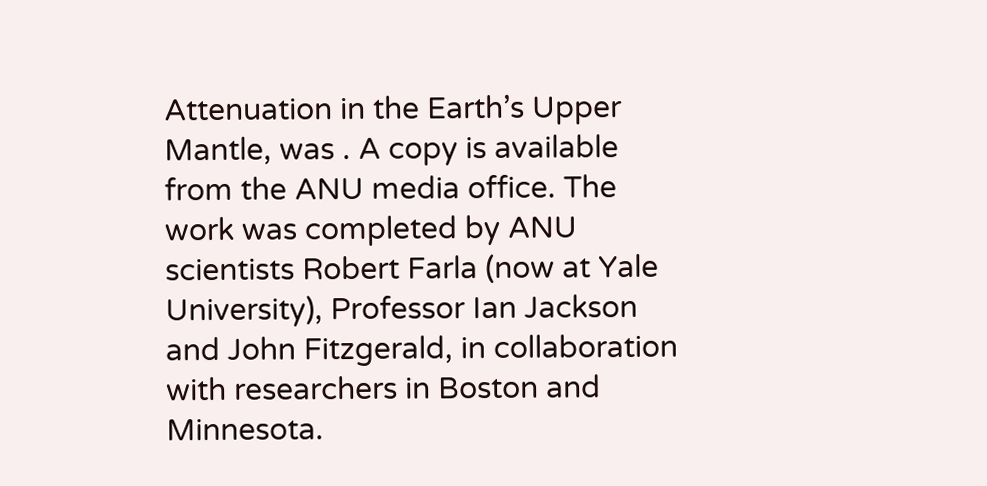Attenuation in the Earth’s Upper Mantle, was . A copy is available from the ANU media office. The work was completed by ANU scientists Robert Farla (now at Yale University), Professor Ian Jackson and John Fitzgerald, in collaboration with researchers in Boston and Minnesota.